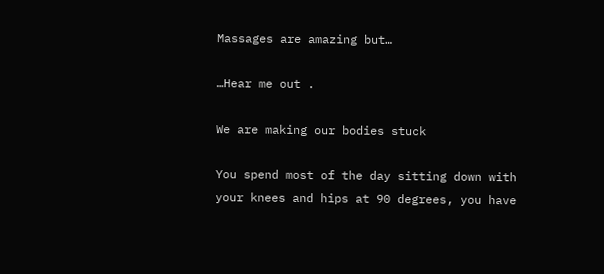Massages are amazing but…

…Hear me out .

We are making our bodies stuck

You spend most of the day sitting down with your knees and hips at 90 degrees, you have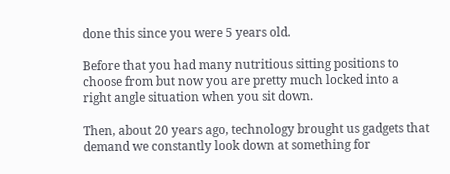done this since you were 5 years old.

Before that you had many nutritious sitting positions to choose from but now you are pretty much locked into a right angle situation when you sit down.

Then, about 20 years ago, technology brought us gadgets that demand we constantly look down at something for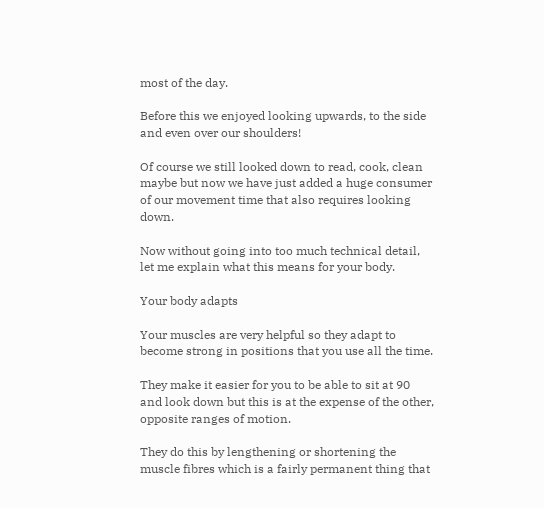most of the day.

Before this we enjoyed looking upwards, to the side and even over our shoulders!

Of course we still looked down to read, cook, clean maybe but now we have just added a huge consumer of our movement time that also requires looking down.

Now without going into too much technical detail, let me explain what this means for your body.

Your body adapts

Your muscles are very helpful so they adapt to become strong in positions that you use all the time.

They make it easier for you to be able to sit at 90 and look down but this is at the expense of the other, opposite ranges of motion.

They do this by lengthening or shortening the muscle fibres which is a fairly permanent thing that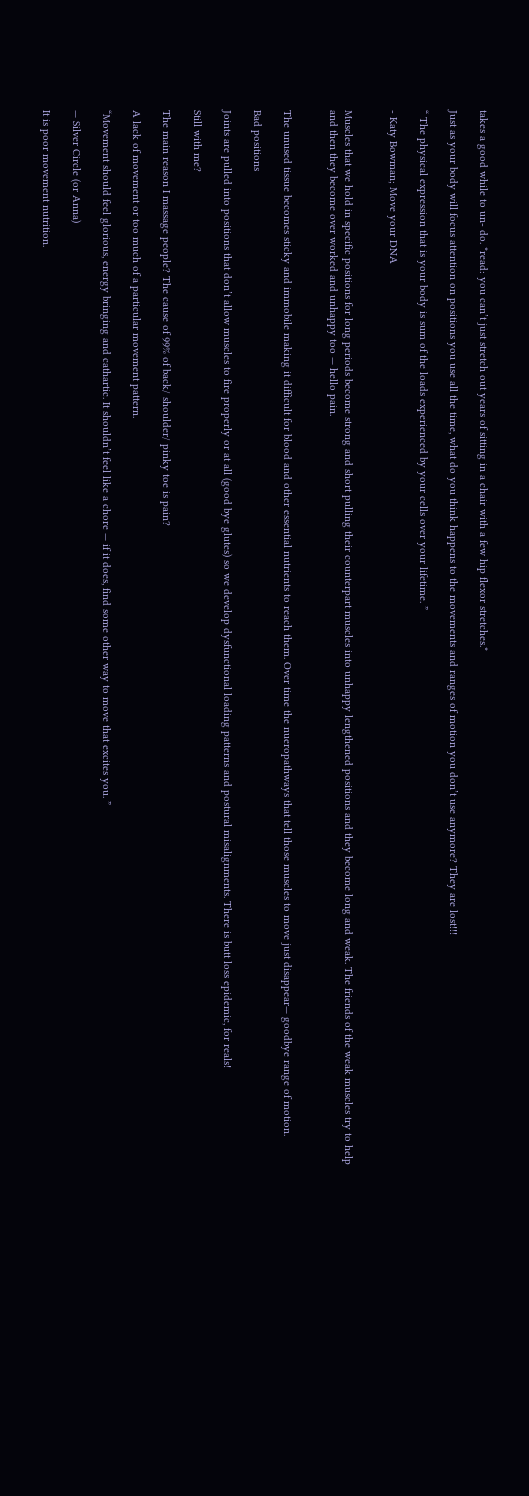takes a good while to un- do. *read: you can’t just stretch out years of sitting in a chair with a few hip flexor stretches.*

Just as your body will focus attention on positions you use all the time, what do you think happens to the movements and ranges of motion you don’t use anymore? They are lost!!!

“ The physical expression that is your body is sum of the loads experienced by your cells over your lifetime. ”

- Katy Bowman; Move your DNA


Muscles that we hold in specific positions for long periods become strong and short pulling their counterpart muscles into unhappy lengthened positions and they become long and weak. The friends of the weak muscles try to help and then they become over worked and unhappy too — hello pain.


The unused tissue becomes sticky and immobile making it difficult for blood and other essential nutrients to reach them. Over time the nueropathways that tell those muscles to move just disappear— goodbye range of motion.

Bad positions

Joints are pulled into positions that don’t allow muscles to fire properly or at all (good bye glutes) so we develop dysfunctional loading patterns and postural misalignments. There is butt loss epidemic, for reals!

Still with me?

The main reason I massage people? The cause of 99% of back/ shoulder/ pinky toe is pain?

A lack of movement or too much of a particular movement pattern.

“Movement should feel glorious, energy bringing and cathartic. It shouldn’t feel like a chore — if it does, find some other way to move that excites you. ”

— Silver Circle (or Anna)

It is poor movement nutrition.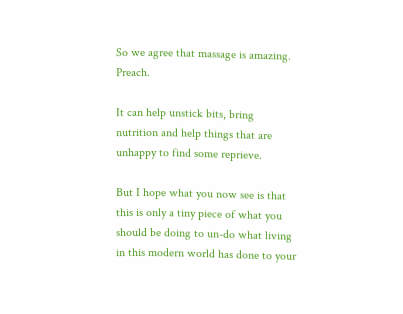So we agree that massage is amazing.  Preach.

It can help unstick bits, bring nutrition and help things that are unhappy to find some reprieve.

But I hope what you now see is that this is only a tiny piece of what you should be doing to un-do what living in this modern world has done to your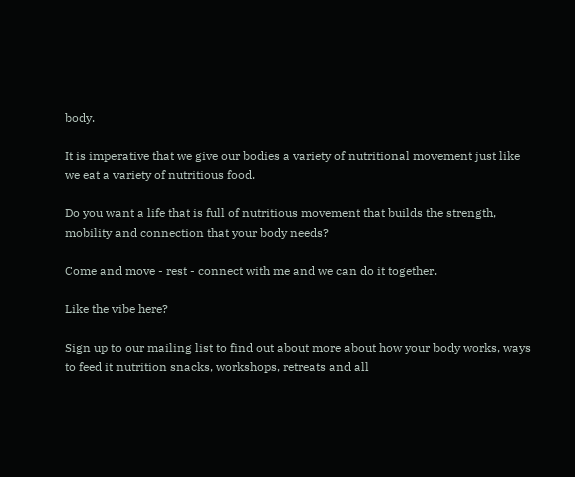body.

It is imperative that we give our bodies a variety of nutritional movement just like we eat a variety of nutritious food.

Do you want a life that is full of nutritious movement that builds the strength, mobility and connection that your body needs?

Come and move - rest - connect with me and we can do it together.

Like the vibe here?

Sign up to our mailing list to find out about more about how your body works, ways to feed it nutrition snacks, workshops, retreats and all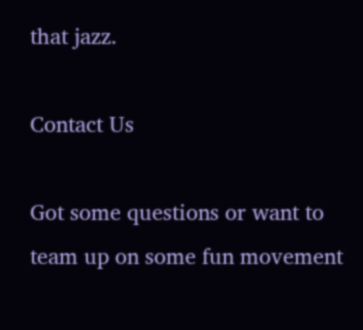that jazz.

Contact Us

Got some questions or want to team up on some fun movement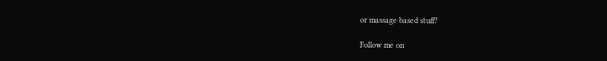or massage based stuff?

Follow me on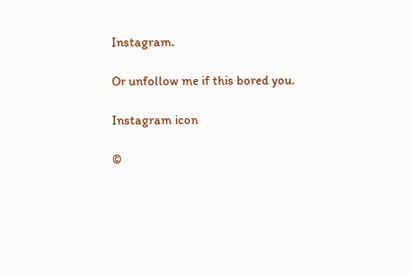Instagram.

Or unfollow me if this bored you.

Instagram icon

©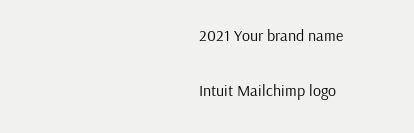2021 Your brand name

Intuit Mailchimp logo